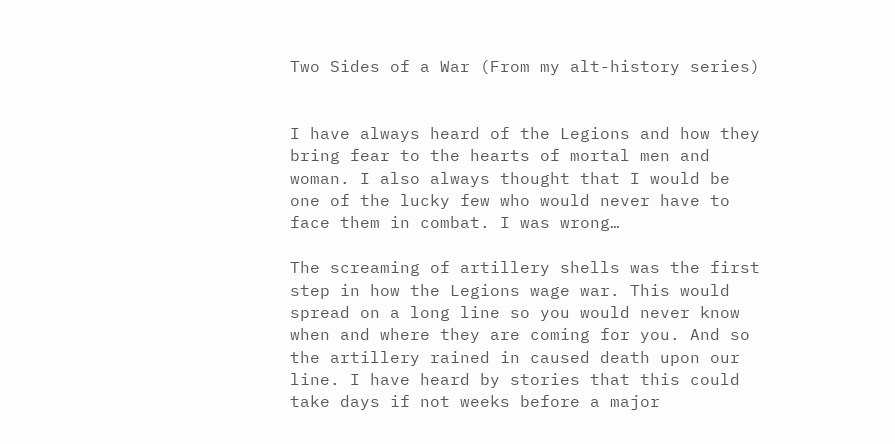Two Sides of a War (From my alt-history series)


I have always heard of the Legions and how they bring fear to the hearts of mortal men and woman. I also always thought that I would be one of the lucky few who would never have to face them in combat. I was wrong…

The screaming of artillery shells was the first step in how the Legions wage war. This would spread on a long line so you would never know when and where they are coming for you. And so the artillery rained in caused death upon our line. I have heard by stories that this could take days if not weeks before a major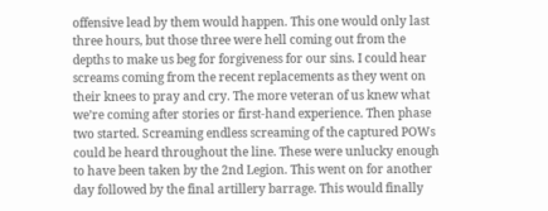offensive lead by them would happen. This one would only last three hours, but those three were hell coming out from the depths to make us beg for forgiveness for our sins. I could hear screams coming from the recent replacements as they went on their knees to pray and cry. The more veteran of us knew what we’re coming after stories or first-hand experience. Then phase two started. Screaming endless screaming of the captured POWs could be heard throughout the line. These were unlucky enough to have been taken by the 2nd Legion. This went on for another day followed by the final artillery barrage. This would finally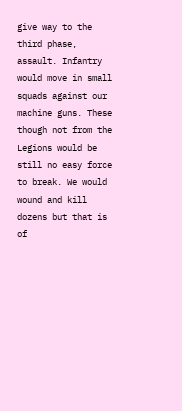give way to the third phase, assault. Infantry would move in small squads against our machine guns. These though not from the Legions would be still no easy force to break. We would wound and kill dozens but that is of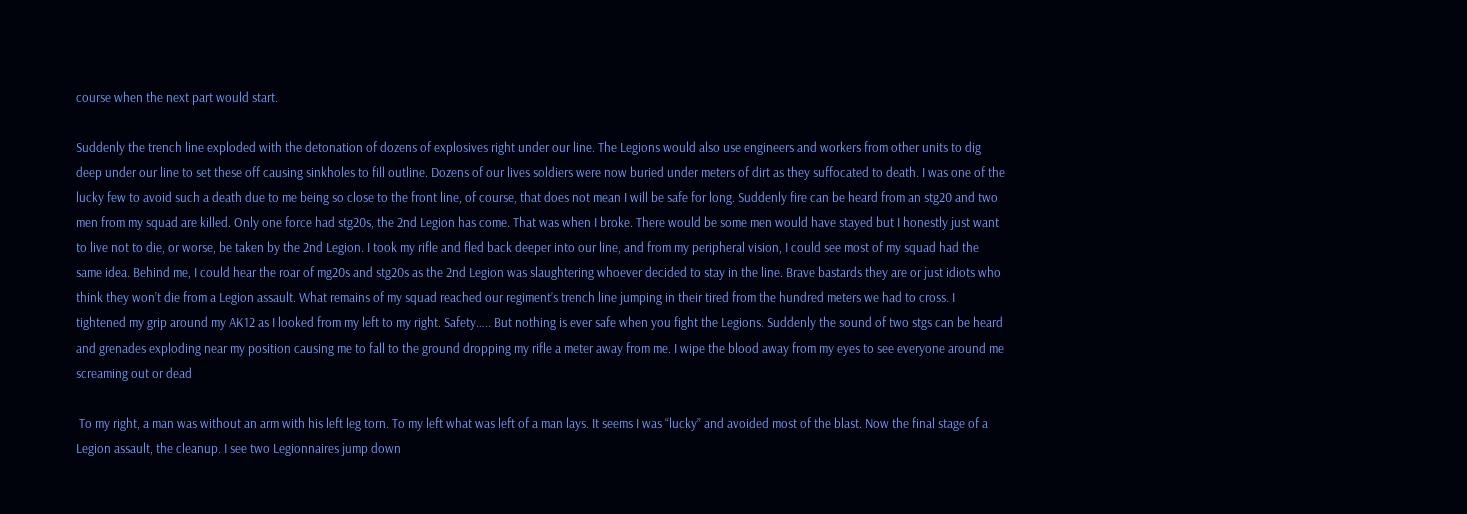course when the next part would start.

Suddenly the trench line exploded with the detonation of dozens of explosives right under our line. The Legions would also use engineers and workers from other units to dig deep under our line to set these off causing sinkholes to fill outline. Dozens of our lives soldiers were now buried under meters of dirt as they suffocated to death. I was one of the lucky few to avoid such a death due to me being so close to the front line, of course, that does not mean I will be safe for long. Suddenly fire can be heard from an stg20 and two men from my squad are killed. Only one force had stg20s, the 2nd Legion has come. That was when I broke. There would be some men would have stayed but I honestly just want to live not to die, or worse, be taken by the 2nd Legion. I took my rifle and fled back deeper into our line, and from my peripheral vision, I could see most of my squad had the same idea. Behind me, I could hear the roar of mg20s and stg20s as the 2nd Legion was slaughtering whoever decided to stay in the line. Brave bastards they are or just idiots who think they won’t die from a Legion assault. What remains of my squad reached our regiment’s trench line jumping in their tired from the hundred meters we had to cross. I tightened my grip around my AK12 as I looked from my left to my right. Safety….. But nothing is ever safe when you fight the Legions. Suddenly the sound of two stgs can be heard and grenades exploding near my position causing me to fall to the ground dropping my rifle a meter away from me. I wipe the blood away from my eyes to see everyone around me screaming out or dead

 To my right, a man was without an arm with his left leg torn. To my left what was left of a man lays. It seems I was “lucky” and avoided most of the blast. Now the final stage of a Legion assault, the cleanup. I see two Legionnaires jump down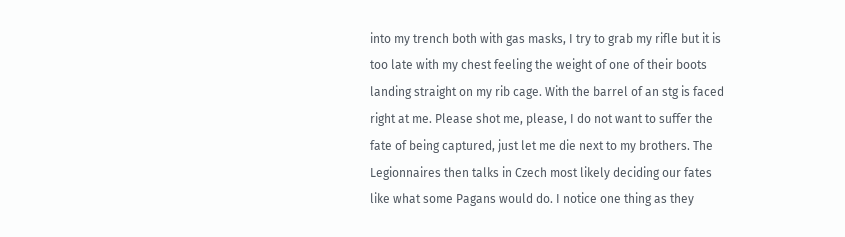into my trench both with gas masks, I try to grab my rifle but it is too late with my chest feeling the weight of one of their boots landing straight on my rib cage. With the barrel of an stg is faced right at me. Please shot me, please, I do not want to suffer the fate of being captured, just let me die next to my brothers. The Legionnaires then talks in Czech most likely deciding our fates like what some Pagans would do. I notice one thing as they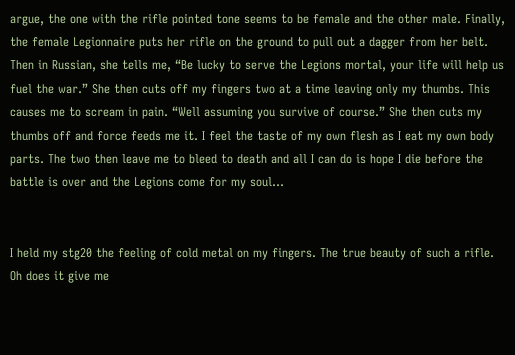argue, the one with the rifle pointed tone seems to be female and the other male. Finally, the female Legionnaire puts her rifle on the ground to pull out a dagger from her belt. Then in Russian, she tells me, “Be lucky to serve the Legions mortal, your life will help us fuel the war.” She then cuts off my fingers two at a time leaving only my thumbs. This causes me to scream in pain. “Well assuming you survive of course.” She then cuts my thumbs off and force feeds me it. I feel the taste of my own flesh as I eat my own body parts. The two then leave me to bleed to death and all I can do is hope I die before the battle is over and the Legions come for my soul…


I held my stg20 the feeling of cold metal on my fingers. The true beauty of such a rifle. Oh does it give me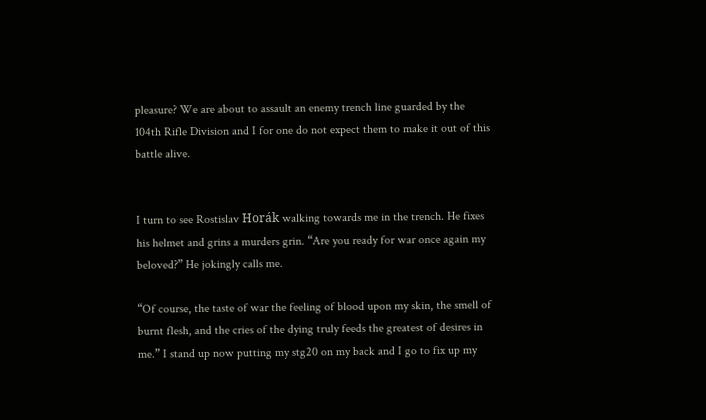pleasure? We are about to assault an enemy trench line guarded by the 104th Rifle Division and I for one do not expect them to make it out of this battle alive.


I turn to see Rostislav Horák walking towards me in the trench. He fixes his helmet and grins a murders grin. “Are you ready for war once again my beloved?” He jokingly calls me.

“Of course, the taste of war the feeling of blood upon my skin, the smell of burnt flesh, and the cries of the dying truly feeds the greatest of desires in me.” I stand up now putting my stg20 on my back and I go to fix up my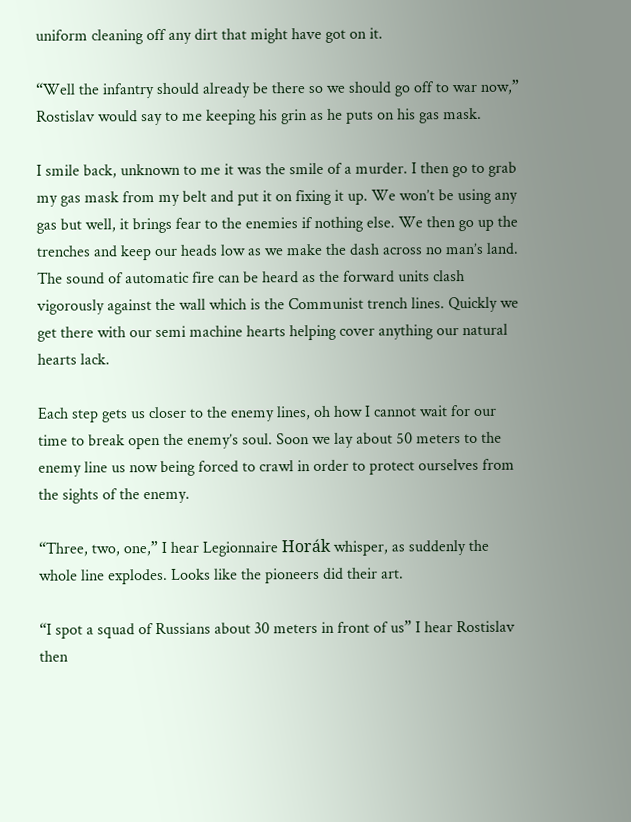uniform cleaning off any dirt that might have got on it.

“Well the infantry should already be there so we should go off to war now,” Rostislav would say to me keeping his grin as he puts on his gas mask.

I smile back, unknown to me it was the smile of a murder. I then go to grab my gas mask from my belt and put it on fixing it up. We won’t be using any gas but well, it brings fear to the enemies if nothing else. We then go up the trenches and keep our heads low as we make the dash across no man’s land. The sound of automatic fire can be heard as the forward units clash vigorously against the wall which is the Communist trench lines. Quickly we get there with our semi machine hearts helping cover anything our natural hearts lack.

Each step gets us closer to the enemy lines, oh how I cannot wait for our time to break open the enemy’s soul. Soon we lay about 50 meters to the enemy line us now being forced to crawl in order to protect ourselves from the sights of the enemy.

“Three, two, one,” I hear Legionnaire Horák whisper, as suddenly the whole line explodes. Looks like the pioneers did their art.

“I spot a squad of Russians about 30 meters in front of us” I hear Rostislav then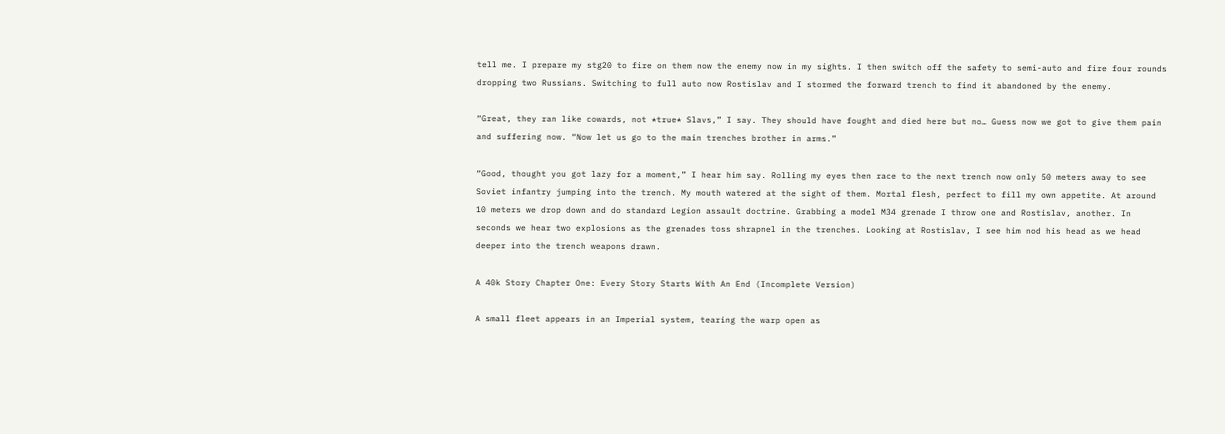tell me. I prepare my stg20 to fire on them now the enemy now in my sights. I then switch off the safety to semi-auto and fire four rounds dropping two Russians. Switching to full auto now Rostislav and I stormed the forward trench to find it abandoned by the enemy.

“Great, they ran like cowards, not *true* Slavs,” I say. They should have fought and died here but no… Guess now we got to give them pain and suffering now. “Now let us go to the main trenches brother in arms.”

“Good, thought you got lazy for a moment,” I hear him say. Rolling my eyes then race to the next trench now only 50 meters away to see Soviet infantry jumping into the trench. My mouth watered at the sight of them. Mortal flesh, perfect to fill my own appetite. At around 10 meters we drop down and do standard Legion assault doctrine. Grabbing a model M34 grenade I throw one and Rostislav, another. In seconds we hear two explosions as the grenades toss shrapnel in the trenches. Looking at Rostislav, I see him nod his head as we head deeper into the trench weapons drawn.

A 40k Story Chapter One: Every Story Starts With An End (Incomplete Version)

A small fleet appears in an Imperial system, tearing the warp open as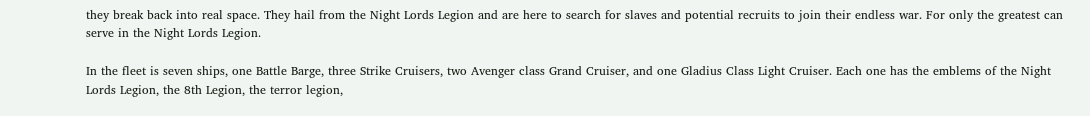they break back into real space. They hail from the Night Lords Legion and are here to search for slaves and potential recruits to join their endless war. For only the greatest can serve in the Night Lords Legion.

In the fleet is seven ships, one Battle Barge, three Strike Cruisers, two Avenger class Grand Cruiser, and one Gladius Class Light Cruiser. Each one has the emblems of the Night Lords Legion, the 8th Legion, the terror legion,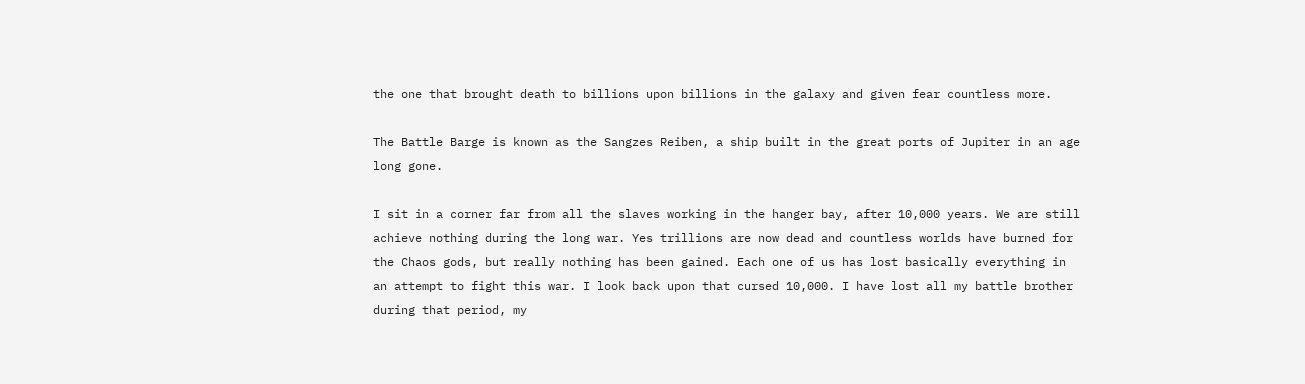the one that brought death to billions upon billions in the galaxy and given fear countless more.

The Battle Barge is known as the Sangzes Reiben, a ship built in the great ports of Jupiter in an age long gone.

I sit in a corner far from all the slaves working in the hanger bay, after 10,000 years. We are still achieve nothing during the long war. Yes trillions are now dead and countless worlds have burned for the Chaos gods, but really nothing has been gained. Each one of us has lost basically everything in an attempt to fight this war. I look back upon that cursed 10,000. I have lost all my battle brother during that period, my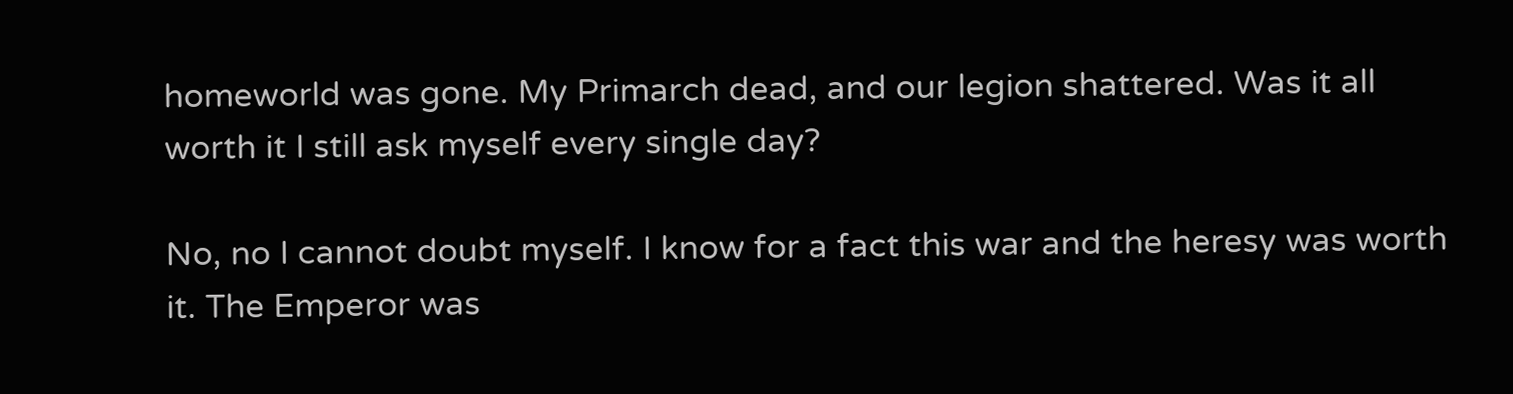homeworld was gone. My Primarch dead, and our legion shattered. Was it all worth it I still ask myself every single day?

No, no I cannot doubt myself. I know for a fact this war and the heresy was worth it. The Emperor was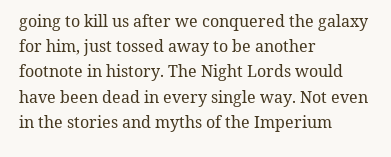going to kill us after we conquered the galaxy for him, just tossed away to be another footnote in history. The Night Lords would have been dead in every single way. Not even in the stories and myths of the Imperium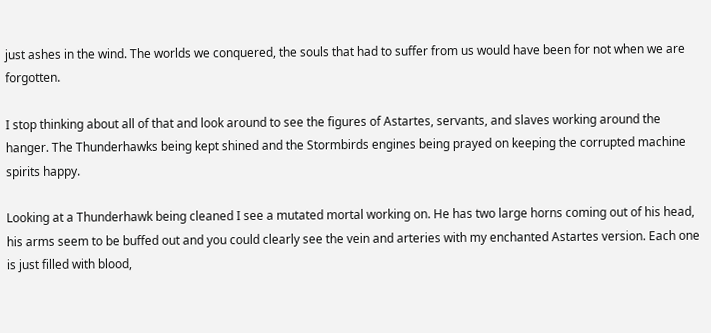just ashes in the wind. The worlds we conquered, the souls that had to suffer from us would have been for not when we are forgotten.

I stop thinking about all of that and look around to see the figures of Astartes, servants, and slaves working around the hanger. The Thunderhawks being kept shined and the Stormbirds engines being prayed on keeping the corrupted machine spirits happy.

Looking at a Thunderhawk being cleaned I see a mutated mortal working on. He has two large horns coming out of his head, his arms seem to be buffed out and you could clearly see the vein and arteries with my enchanted Astartes version. Each one is just filled with blood,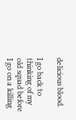delicious blood.

I go back to thinking of my old squad before I go on a killing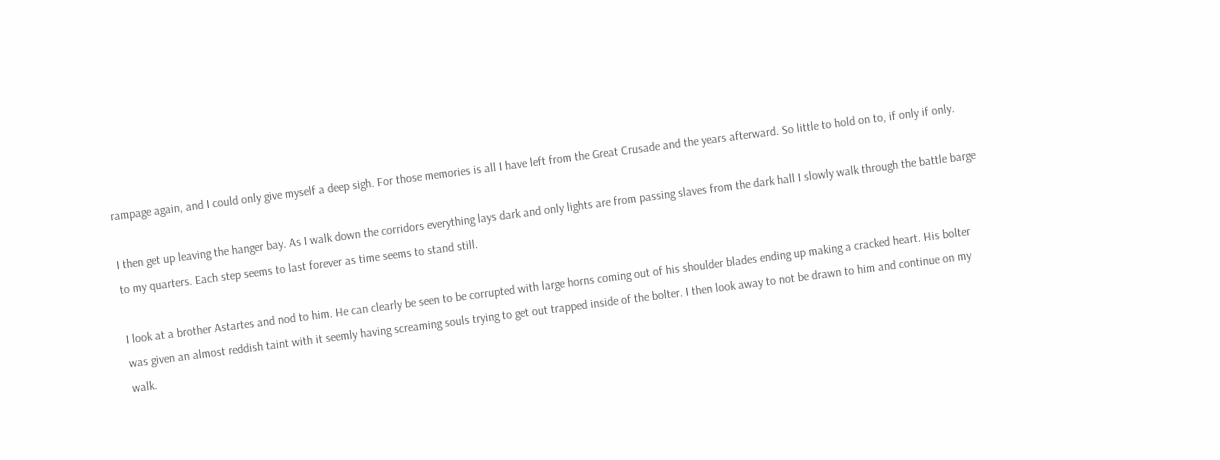rampage again, and I could only give myself a deep sigh. For those memories is all I have left from the Great Crusade and the years afterward. So little to hold on to, if only if only.

I then get up leaving the hanger bay. As I walk down the corridors everything lays dark and only lights are from passing slaves from the dark hall I slowly walk through the battle barge to my quarters. Each step seems to last forever as time seems to stand still.

I look at a brother Astartes and nod to him. He can clearly be seen to be corrupted with large horns coming out of his shoulder blades ending up making a cracked heart. His bolter was given an almost reddish taint with it seemly having screaming souls trying to get out trapped inside of the bolter. I then look away to not be drawn to him and continue on my walk.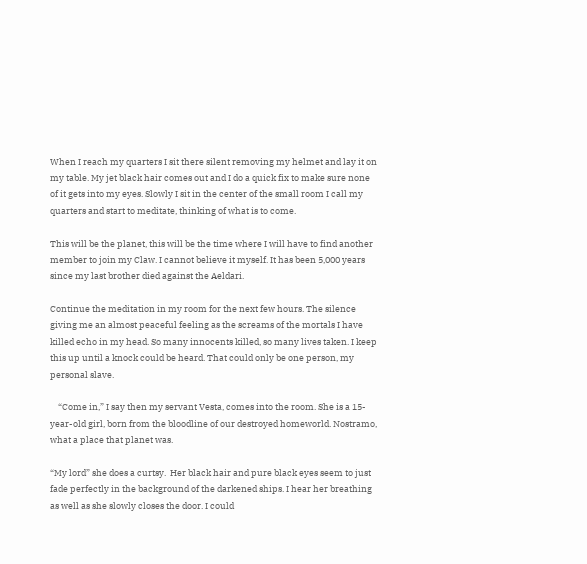When I reach my quarters I sit there silent removing my helmet and lay it on my table. My jet black hair comes out and I do a quick fix to make sure none of it gets into my eyes. Slowly I sit in the center of the small room I call my quarters and start to meditate, thinking of what is to come.

This will be the planet, this will be the time where I will have to find another member to join my Claw. I cannot believe it myself. It has been 5,000 years since my last brother died against the Aeldari.

Continue the meditation in my room for the next few hours. The silence giving me an almost peaceful feeling as the screams of the mortals I have killed echo in my head. So many innocents killed, so many lives taken. I keep this up until a knock could be heard. That could only be one person, my personal slave.

    “Come in,” I say then my servant Vesta, comes into the room. She is a 15-year-old girl, born from the bloodline of our destroyed homeworld. Nostramo, what a place that planet was.

“My lord” she does a curtsy.  Her black hair and pure black eyes seem to just fade perfectly in the background of the darkened ships. I hear her breathing as well as she slowly closes the door. I could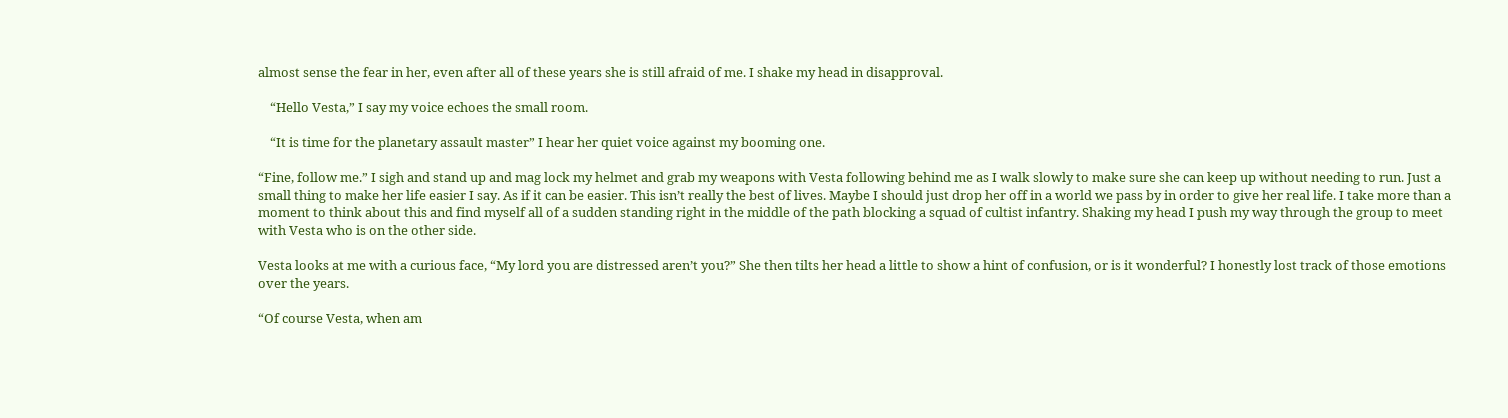almost sense the fear in her, even after all of these years she is still afraid of me. I shake my head in disapproval.

    “Hello Vesta,” I say my voice echoes the small room.

    “It is time for the planetary assault master” I hear her quiet voice against my booming one.

“Fine, follow me.” I sigh and stand up and mag lock my helmet and grab my weapons with Vesta following behind me as I walk slowly to make sure she can keep up without needing to run. Just a small thing to make her life easier I say. As if it can be easier. This isn’t really the best of lives. Maybe I should just drop her off in a world we pass by in order to give her real life. I take more than a moment to think about this and find myself all of a sudden standing right in the middle of the path blocking a squad of cultist infantry. Shaking my head I push my way through the group to meet with Vesta who is on the other side.

Vesta looks at me with a curious face, “My lord you are distressed aren’t you?” She then tilts her head a little to show a hint of confusion, or is it wonderful? I honestly lost track of those emotions over the years.

“Of course Vesta, when am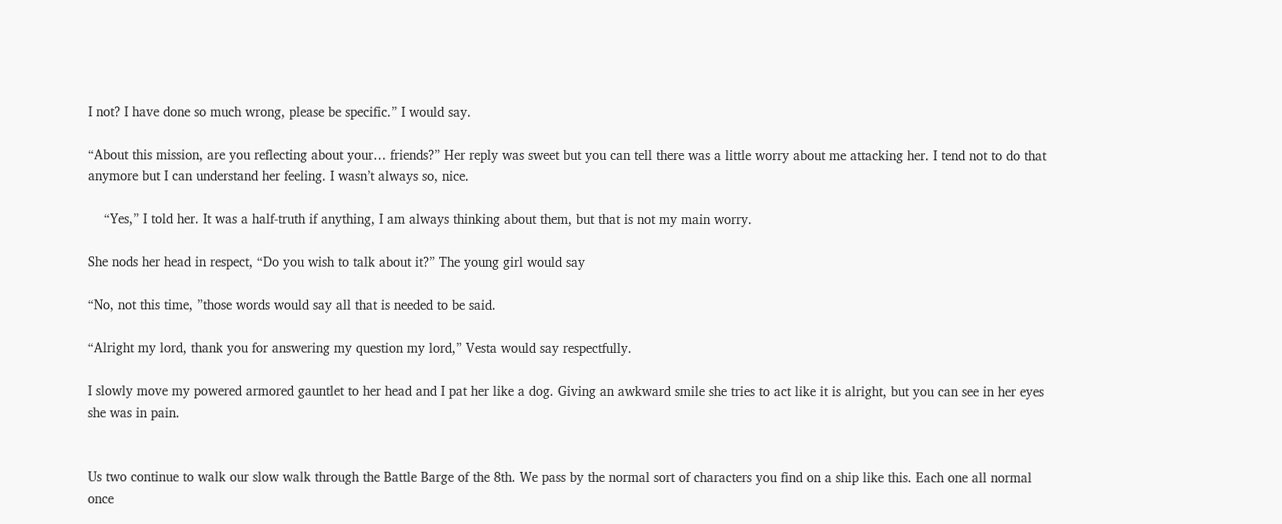I not? I have done so much wrong, please be specific.” I would say.

“About this mission, are you reflecting about your… friends?” Her reply was sweet but you can tell there was a little worry about me attacking her. I tend not to do that anymore but I can understand her feeling. I wasn’t always so, nice.

    “Yes,” I told her. It was a half-truth if anything, I am always thinking about them, but that is not my main worry.

She nods her head in respect, “Do you wish to talk about it?” The young girl would say

“No, not this time, ”those words would say all that is needed to be said.

“Alright my lord, thank you for answering my question my lord,” Vesta would say respectfully.

I slowly move my powered armored gauntlet to her head and I pat her like a dog. Giving an awkward smile she tries to act like it is alright, but you can see in her eyes she was in pain.


Us two continue to walk our slow walk through the Battle Barge of the 8th. We pass by the normal sort of characters you find on a ship like this. Each one all normal once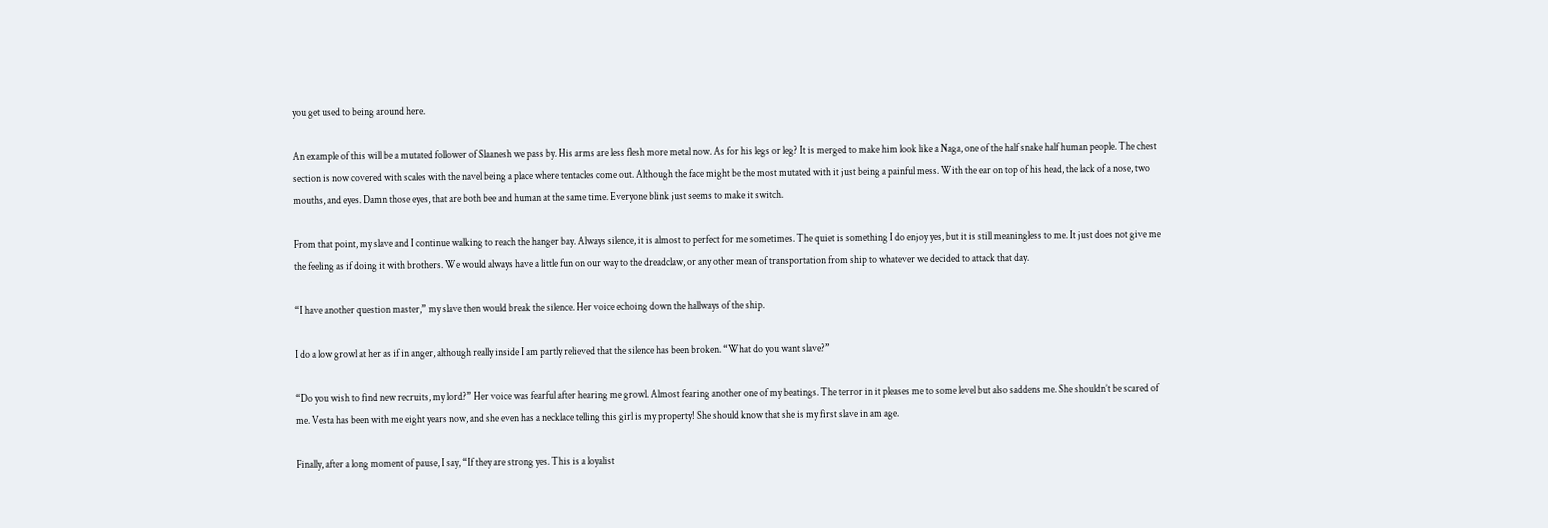you get used to being around here.

An example of this will be a mutated follower of Slaanesh we pass by. His arms are less flesh more metal now. As for his legs or leg? It is merged to make him look like a Naga, one of the half snake half human people. The chest section is now covered with scales with the navel being a place where tentacles come out. Although the face might be the most mutated with it just being a painful mess. With the ear on top of his head, the lack of a nose, two mouths, and eyes. Damn those eyes, that are both bee and human at the same time. Everyone blink just seems to make it switch.

From that point, my slave and I continue walking to reach the hanger bay. Always silence, it is almost to perfect for me sometimes. The quiet is something I do enjoy yes, but it is still meaningless to me. It just does not give me the feeling as if doing it with brothers. We would always have a little fun on our way to the dreadclaw, or any other mean of transportation from ship to whatever we decided to attack that day.

“I have another question master,” my slave then would break the silence. Her voice echoing down the hallways of the ship.

I do a low growl at her as if in anger, although really inside I am partly relieved that the silence has been broken. “What do you want slave?”

“Do you wish to find new recruits, my lord?” Her voice was fearful after hearing me growl. Almost fearing another one of my beatings. The terror in it pleases me to some level but also saddens me. She shouldn’t be scared of me. Vesta has been with me eight years now, and she even has a necklace telling this girl is my property! She should know that she is my first slave in am age.

Finally, after a long moment of pause, I say, “If they are strong yes. This is a loyalist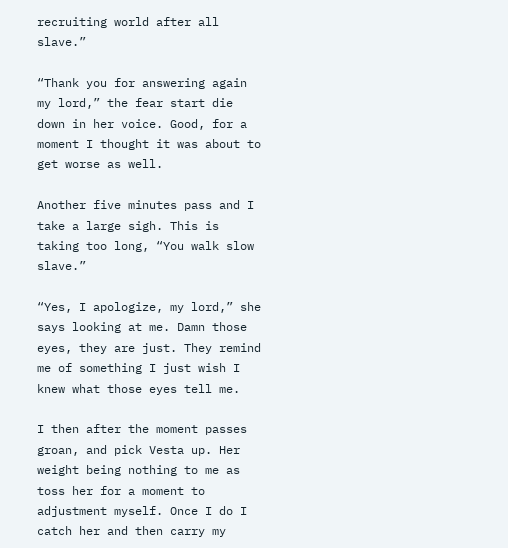recruiting world after all slave.”

“Thank you for answering again my lord,” the fear start die down in her voice. Good, for a moment I thought it was about to get worse as well.

Another five minutes pass and I take a large sigh. This is taking too long, “You walk slow slave.”

“Yes, I apologize, my lord,” she says looking at me. Damn those eyes, they are just. They remind me of something I just wish I knew what those eyes tell me.

I then after the moment passes groan, and pick Vesta up. Her weight being nothing to me as toss her for a moment to adjustment myself. Once I do I catch her and then carry my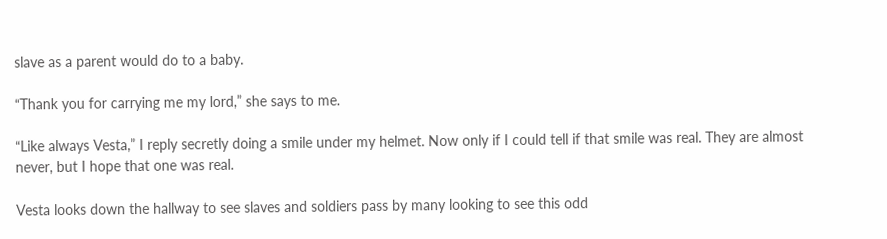slave as a parent would do to a baby.

“Thank you for carrying me my lord,” she says to me.

“Like always Vesta,” I reply secretly doing a smile under my helmet. Now only if I could tell if that smile was real. They are almost never, but I hope that one was real.

Vesta looks down the hallway to see slaves and soldiers pass by many looking to see this odd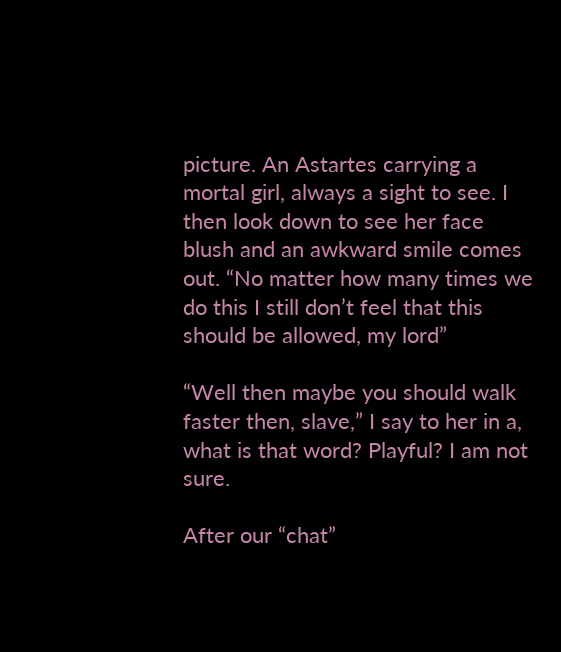picture. An Astartes carrying a mortal girl, always a sight to see. I then look down to see her face blush and an awkward smile comes out. “No matter how many times we do this I still don’t feel that this should be allowed, my lord”

“Well then maybe you should walk faster then, slave,” I say to her in a, what is that word? Playful? I am not sure.

After our “chat”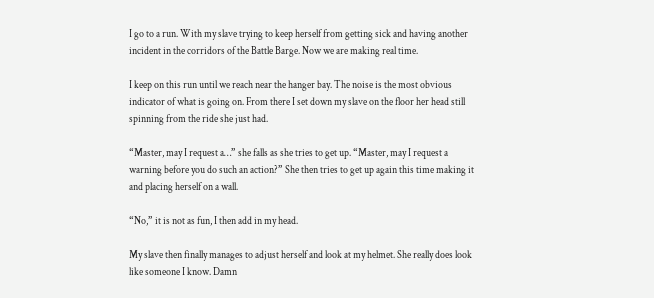I go to a run. With my slave trying to keep herself from getting sick and having another incident in the corridors of the Battle Barge. Now we are making real time.

I keep on this run until we reach near the hanger bay. The noise is the most obvious indicator of what is going on. From there I set down my slave on the floor her head still spinning from the ride she just had.

“Master, may I request a…” she falls as she tries to get up. “Master, may I request a warning before you do such an action?” She then tries to get up again this time making it and placing herself on a wall.

“No,” it is not as fun, I then add in my head.

My slave then finally manages to adjust herself and look at my helmet. She really does look like someone I know. Damn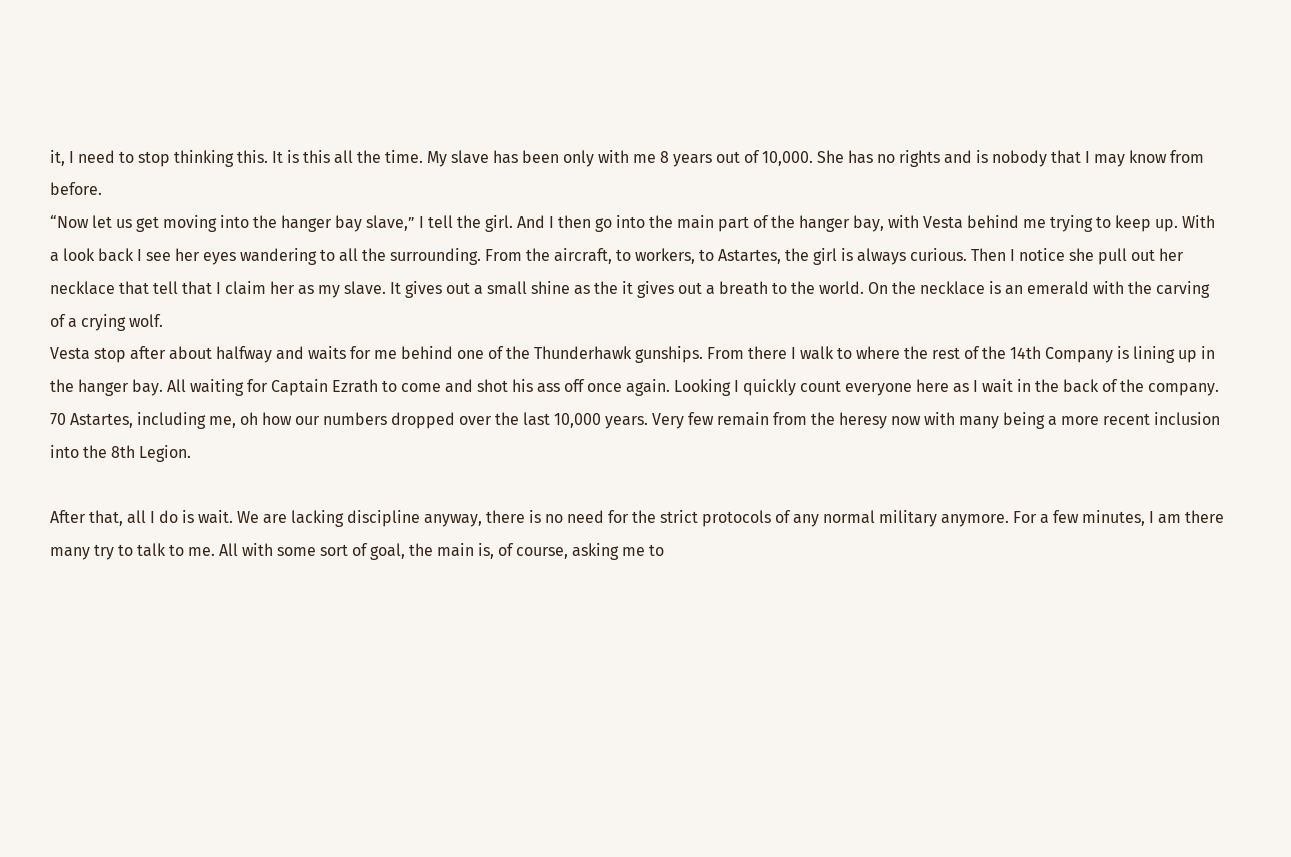it, I need to stop thinking this. It is this all the time. My slave has been only with me 8 years out of 10,000. She has no rights and is nobody that I may know from before.
“Now let us get moving into the hanger bay slave,” I tell the girl. And I then go into the main part of the hanger bay, with Vesta behind me trying to keep up. With a look back I see her eyes wandering to all the surrounding. From the aircraft, to workers, to Astartes, the girl is always curious. Then I notice she pull out her necklace that tell that I claim her as my slave. It gives out a small shine as the it gives out a breath to the world. On the necklace is an emerald with the carving of a crying wolf.
Vesta stop after about halfway and waits for me behind one of the Thunderhawk gunships. From there I walk to where the rest of the 14th Company is lining up in the hanger bay. All waiting for Captain Ezrath to come and shot his ass off once again. Looking I quickly count everyone here as I wait in the back of the company. 70 Astartes, including me, oh how our numbers dropped over the last 10,000 years. Very few remain from the heresy now with many being a more recent inclusion into the 8th Legion.

After that, all I do is wait. We are lacking discipline anyway, there is no need for the strict protocols of any normal military anymore. For a few minutes, I am there many try to talk to me. All with some sort of goal, the main is, of course, asking me to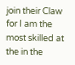join their Claw for I am the most skilled at the in the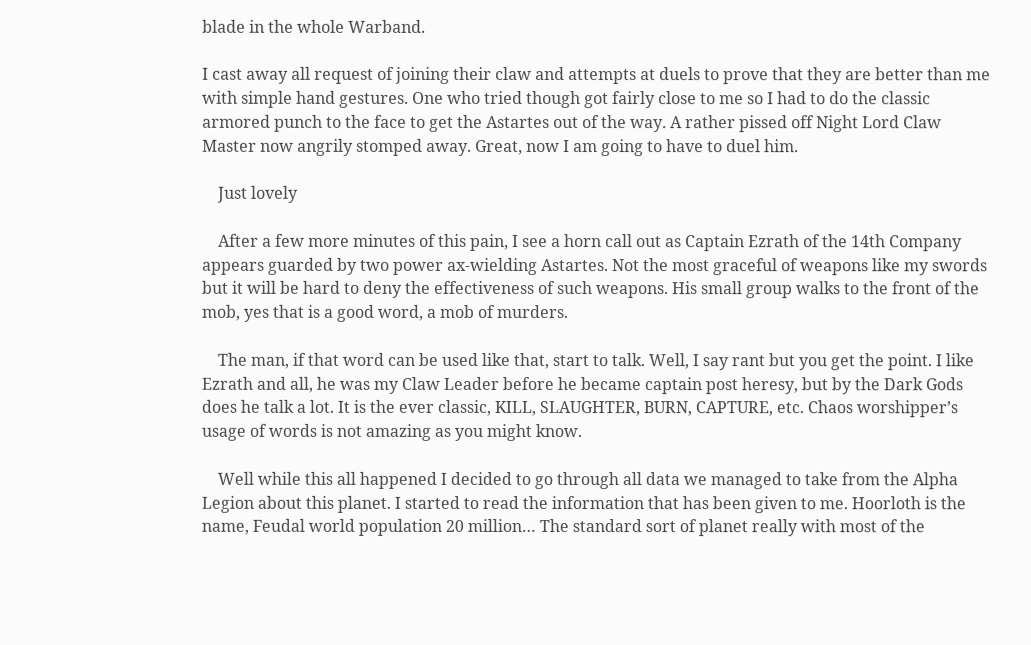blade in the whole Warband.

I cast away all request of joining their claw and attempts at duels to prove that they are better than me with simple hand gestures. One who tried though got fairly close to me so I had to do the classic armored punch to the face to get the Astartes out of the way. A rather pissed off Night Lord Claw Master now angrily stomped away. Great, now I am going to have to duel him.

    Just lovely

    After a few more minutes of this pain, I see a horn call out as Captain Ezrath of the 14th Company appears guarded by two power ax-wielding Astartes. Not the most graceful of weapons like my swords but it will be hard to deny the effectiveness of such weapons. His small group walks to the front of the mob, yes that is a good word, a mob of murders.

    The man, if that word can be used like that, start to talk. Well, I say rant but you get the point. I like Ezrath and all, he was my Claw Leader before he became captain post heresy, but by the Dark Gods does he talk a lot. It is the ever classic, KILL, SLAUGHTER, BURN, CAPTURE, etc. Chaos worshipper’s usage of words is not amazing as you might know.

    Well while this all happened I decided to go through all data we managed to take from the Alpha Legion about this planet. I started to read the information that has been given to me. Hoorloth is the name, Feudal world population 20 million… The standard sort of planet really with most of the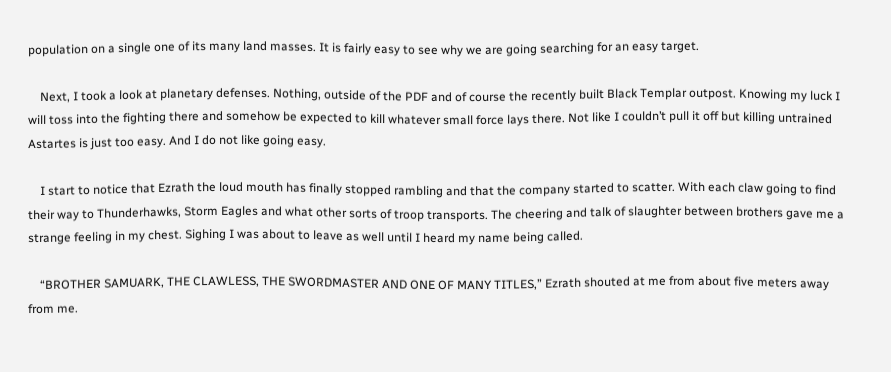population on a single one of its many land masses. It is fairly easy to see why we are going searching for an easy target.

    Next, I took a look at planetary defenses. Nothing, outside of the PDF and of course the recently built Black Templar outpost. Knowing my luck I will toss into the fighting there and somehow be expected to kill whatever small force lays there. Not like I couldn’t pull it off but killing untrained Astartes is just too easy. And I do not like going easy.

    I start to notice that Ezrath the loud mouth has finally stopped rambling and that the company started to scatter. With each claw going to find their way to Thunderhawks, Storm Eagles and what other sorts of troop transports. The cheering and talk of slaughter between brothers gave me a strange feeling in my chest. Sighing I was about to leave as well until I heard my name being called.

    “BROTHER SAMUARK, THE CLAWLESS, THE SWORDMASTER AND ONE OF MANY TITLES,” Ezrath shouted at me from about five meters away from me.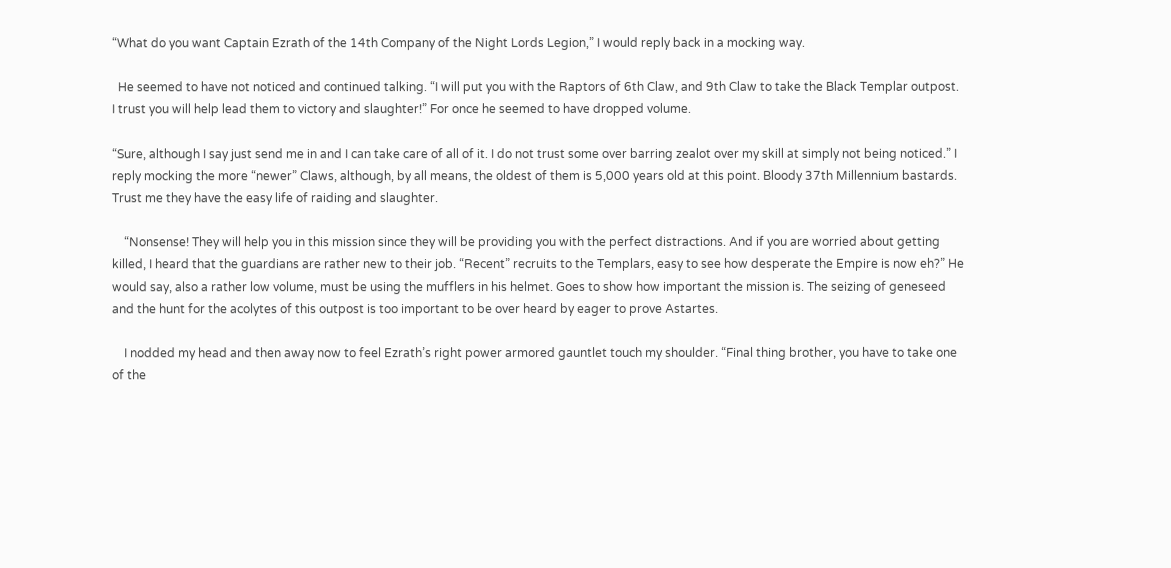“What do you want Captain Ezrath of the 14th Company of the Night Lords Legion,” I would reply back in a mocking way.

  He seemed to have not noticed and continued talking. “I will put you with the Raptors of 6th Claw, and 9th Claw to take the Black Templar outpost. I trust you will help lead them to victory and slaughter!” For once he seemed to have dropped volume.

“Sure, although I say just send me in and I can take care of all of it. I do not trust some over barring zealot over my skill at simply not being noticed.” I reply mocking the more “newer” Claws, although, by all means, the oldest of them is 5,000 years old at this point. Bloody 37th Millennium bastards. Trust me they have the easy life of raiding and slaughter.

    “Nonsense! They will help you in this mission since they will be providing you with the perfect distractions. And if you are worried about getting killed, I heard that the guardians are rather new to their job. “Recent” recruits to the Templars, easy to see how desperate the Empire is now eh?” He would say, also a rather low volume, must be using the mufflers in his helmet. Goes to show how important the mission is. The seizing of geneseed and the hunt for the acolytes of this outpost is too important to be over heard by eager to prove Astartes.

    I nodded my head and then away now to feel Ezrath’s right power armored gauntlet touch my shoulder. “Final thing brother, you have to take one of the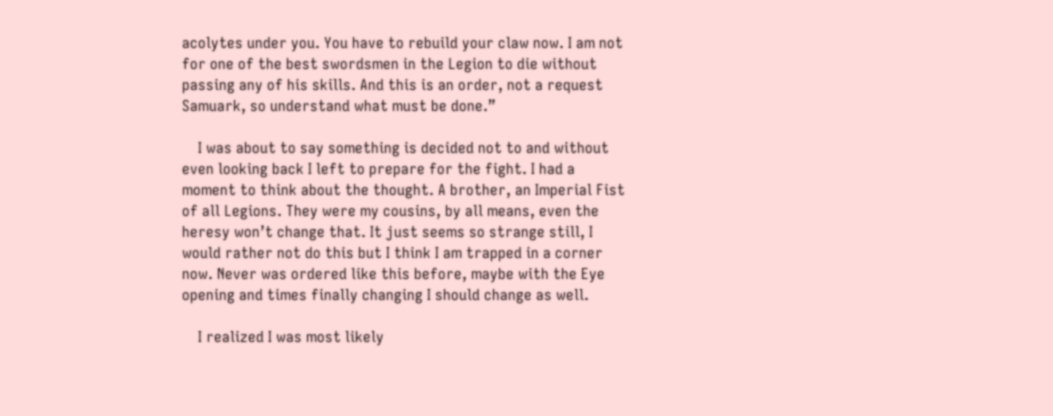acolytes under you. You have to rebuild your claw now. I am not for one of the best swordsmen in the Legion to die without passing any of his skills. And this is an order, not a request Samuark, so understand what must be done.”

    I was about to say something is decided not to and without even looking back I left to prepare for the fight. I had a moment to think about the thought. A brother, an Imperial Fist of all Legions. They were my cousins, by all means, even the heresy won’t change that. It just seems so strange still, I would rather not do this but I think I am trapped in a corner now. Never was ordered like this before, maybe with the Eye opening and times finally changing I should change as well.

    I realized I was most likely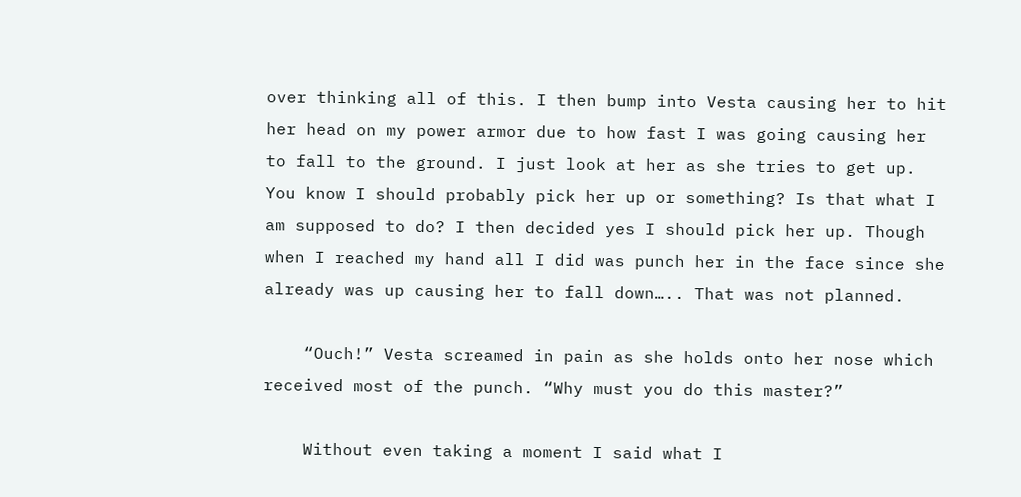over thinking all of this. I then bump into Vesta causing her to hit her head on my power armor due to how fast I was going causing her to fall to the ground. I just look at her as she tries to get up. You know I should probably pick her up or something? Is that what I am supposed to do? I then decided yes I should pick her up. Though when I reached my hand all I did was punch her in the face since she already was up causing her to fall down….. That was not planned.

    “Ouch!” Vesta screamed in pain as she holds onto her nose which received most of the punch. “Why must you do this master?”

    Without even taking a moment I said what I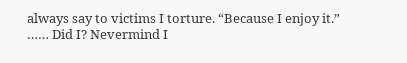always say to victims I torture. “Because I enjoy it.” …… Did I? Nevermind I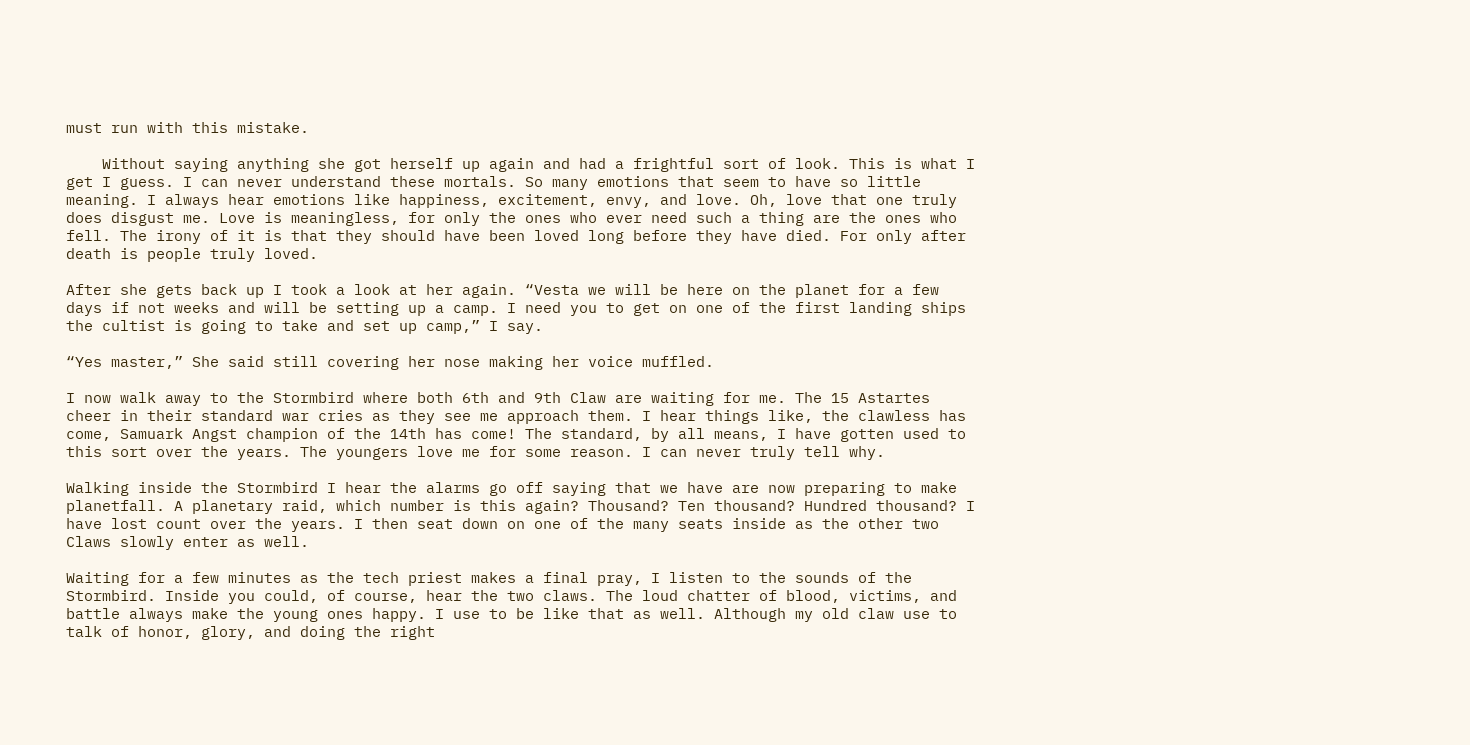must run with this mistake.

    Without saying anything she got herself up again and had a frightful sort of look. This is what I get I guess. I can never understand these mortals. So many emotions that seem to have so little meaning. I always hear emotions like happiness, excitement, envy, and love. Oh, love that one truly does disgust me. Love is meaningless, for only the ones who ever need such a thing are the ones who fell. The irony of it is that they should have been loved long before they have died. For only after death is people truly loved.

After she gets back up I took a look at her again. “Vesta we will be here on the planet for a few days if not weeks and will be setting up a camp. I need you to get on one of the first landing ships the cultist is going to take and set up camp,” I say.

“Yes master,” She said still covering her nose making her voice muffled.

I now walk away to the Stormbird where both 6th and 9th Claw are waiting for me. The 15 Astartes cheer in their standard war cries as they see me approach them. I hear things like, the clawless has come, Samuark Angst champion of the 14th has come! The standard, by all means, I have gotten used to this sort over the years. The youngers love me for some reason. I can never truly tell why.

Walking inside the Stormbird I hear the alarms go off saying that we have are now preparing to make planetfall. A planetary raid, which number is this again? Thousand? Ten thousand? Hundred thousand? I have lost count over the years. I then seat down on one of the many seats inside as the other two Claws slowly enter as well.

Waiting for a few minutes as the tech priest makes a final pray, I listen to the sounds of the Stormbird. Inside you could, of course, hear the two claws. The loud chatter of blood, victims, and battle always make the young ones happy. I use to be like that as well. Although my old claw use to talk of honor, glory, and doing the right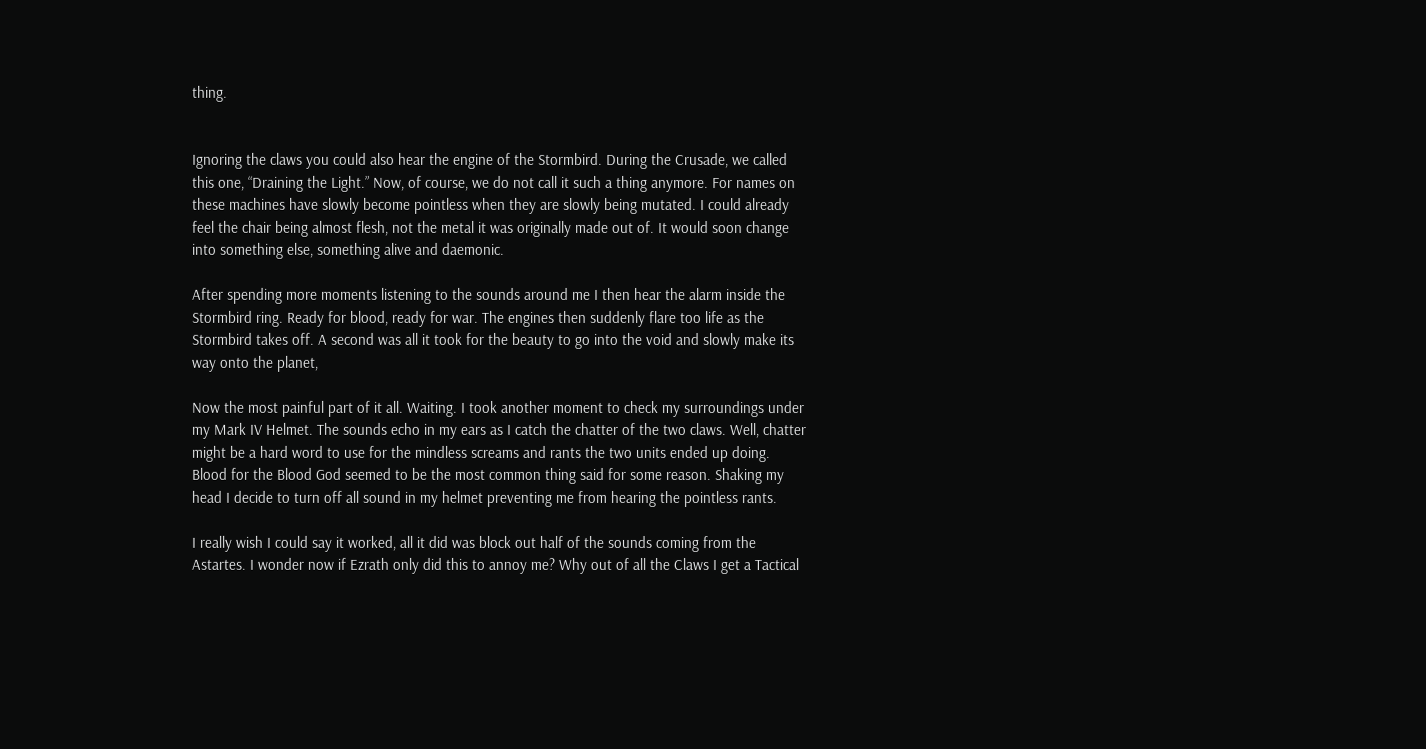thing.


Ignoring the claws you could also hear the engine of the Stormbird. During the Crusade, we called this one, “Draining the Light.” Now, of course, we do not call it such a thing anymore. For names on these machines have slowly become pointless when they are slowly being mutated. I could already feel the chair being almost flesh, not the metal it was originally made out of. It would soon change into something else, something alive and daemonic.

After spending more moments listening to the sounds around me I then hear the alarm inside the Stormbird ring. Ready for blood, ready for war. The engines then suddenly flare too life as the Stormbird takes off. A second was all it took for the beauty to go into the void and slowly make its way onto the planet,

Now the most painful part of it all. Waiting. I took another moment to check my surroundings under my Mark IV Helmet. The sounds echo in my ears as I catch the chatter of the two claws. Well, chatter might be a hard word to use for the mindless screams and rants the two units ended up doing. Blood for the Blood God seemed to be the most common thing said for some reason. Shaking my head I decide to turn off all sound in my helmet preventing me from hearing the pointless rants.

I really wish I could say it worked, all it did was block out half of the sounds coming from the Astartes. I wonder now if Ezrath only did this to annoy me? Why out of all the Claws I get a Tactical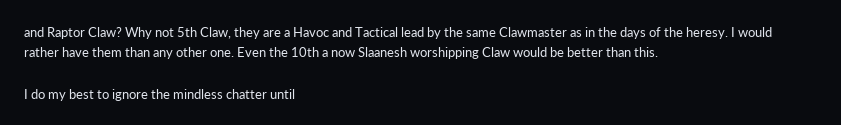and Raptor Claw? Why not 5th Claw, they are a Havoc and Tactical lead by the same Clawmaster as in the days of the heresy. I would rather have them than any other one. Even the 10th a now Slaanesh worshipping Claw would be better than this.

I do my best to ignore the mindless chatter until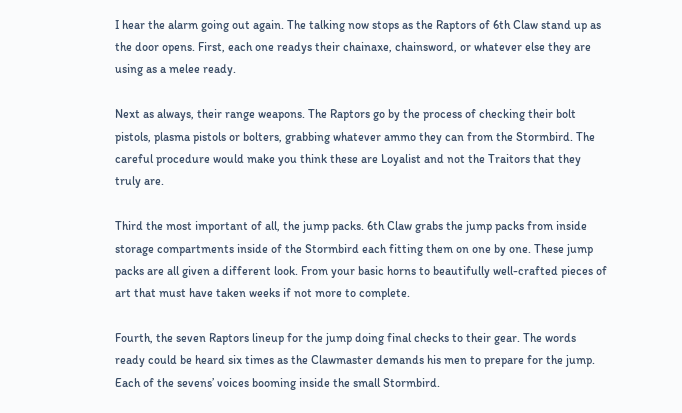I hear the alarm going out again. The talking now stops as the Raptors of 6th Claw stand up as the door opens. First, each one readys their chainaxe, chainsword, or whatever else they are using as a melee ready.

Next as always, their range weapons. The Raptors go by the process of checking their bolt pistols, plasma pistols or bolters, grabbing whatever ammo they can from the Stormbird. The careful procedure would make you think these are Loyalist and not the Traitors that they truly are.

Third the most important of all, the jump packs. 6th Claw grabs the jump packs from inside storage compartments inside of the Stormbird each fitting them on one by one. These jump packs are all given a different look. From your basic horns to beautifully well-crafted pieces of art that must have taken weeks if not more to complete.

Fourth, the seven Raptors lineup for the jump doing final checks to their gear. The words ready could be heard six times as the Clawmaster demands his men to prepare for the jump. Each of the sevens’ voices booming inside the small Stormbird.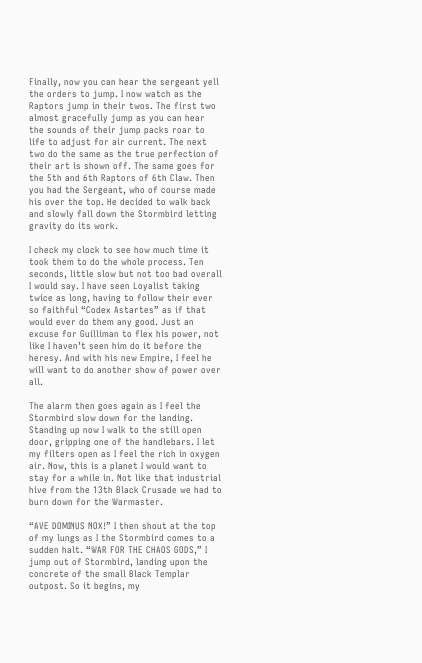Finally, now you can hear the sergeant yell the orders to jump. I now watch as the Raptors jump in their twos. The first two almost gracefully jump as you can hear the sounds of their jump packs roar to life to adjust for air current. The next two do the same as the true perfection of their art is shown off. The same goes for the 5th and 6th Raptors of 6th Claw. Then you had the Sergeant, who of course made his over the top. He decided to walk back and slowly fall down the Stormbird letting gravity do its work.

I check my clock to see how much time it took them to do the whole process. Ten seconds, little slow but not too bad overall I would say. I have seen Loyalist taking twice as long, having to follow their ever so faithful “Codex Astartes” as if that would ever do them any good. Just an excuse for Guilliman to flex his power, not like I haven’t seen him do it before the heresy. And with his new Empire, I feel he will want to do another show of power over all.

The alarm then goes again as I feel the Stormbird slow down for the landing. Standing up now I walk to the still open door, gripping one of the handlebars. I let my filters open as I feel the rich in oxygen air. Now, this is a planet I would want to stay for a while in. Not like that industrial hive from the 13th Black Crusade we had to burn down for the Warmaster.

“AVE DOMINUS NOX!” I then shout at the top of my lungs as I the Stormbird comes to a sudden halt. “WAR FOR THE CHAOS GODS,” I jump out of Stormbird, landing upon the concrete of the small Black Templar outpost. So it begins, my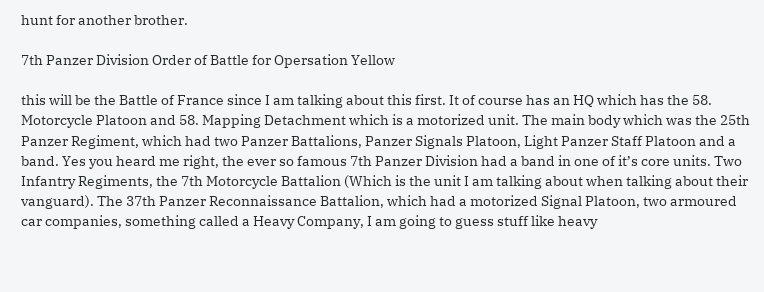hunt for another brother.

7th Panzer Division Order of Battle for Opersation Yellow

this will be the Battle of France since I am talking about this first. It of course has an HQ which has the 58. Motorcycle Platoon and 58. Mapping Detachment which is a motorized unit. The main body which was the 25th Panzer Regiment, which had two Panzer Battalions, Panzer Signals Platoon, Light Panzer Staff Platoon and a band. Yes you heard me right, the ever so famous 7th Panzer Division had a band in one of it’s core units. Two Infantry Regiments, the 7th Motorcycle Battalion (Which is the unit I am talking about when talking about their vanguard). The 37th Panzer Reconnaissance Battalion, which had a motorized Signal Platoon, two armoured car companies, something called a Heavy Company, I am going to guess stuff like heavy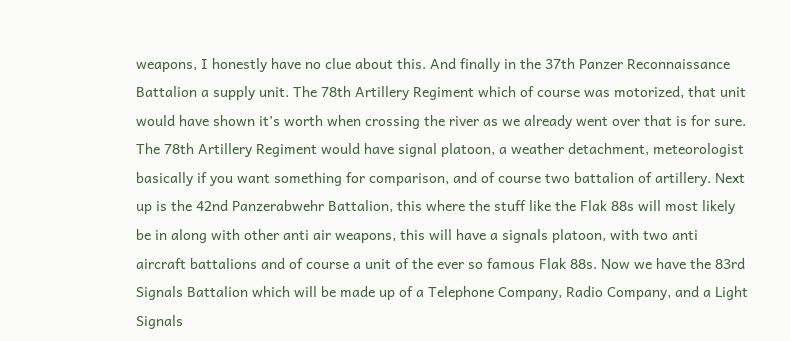weapons, I honestly have no clue about this. And finally in the 37th Panzer Reconnaissance Battalion a supply unit. The 78th Artillery Regiment which of course was motorized, that unit would have shown it’s worth when crossing the river as we already went over that is for sure. The 78th Artillery Regiment would have signal platoon, a weather detachment, meteorologist basically if you want something for comparison, and of course two battalion of artillery. Next up is the 42nd Panzerabwehr Battalion, this where the stuff like the Flak 88s will most likely be in along with other anti air weapons, this will have a signals platoon, with two anti aircraft battalions and of course a unit of the ever so famous Flak 88s. Now we have the 83rd Signals Battalion which will be made up of a Telephone Company, Radio Company, and a Light Signals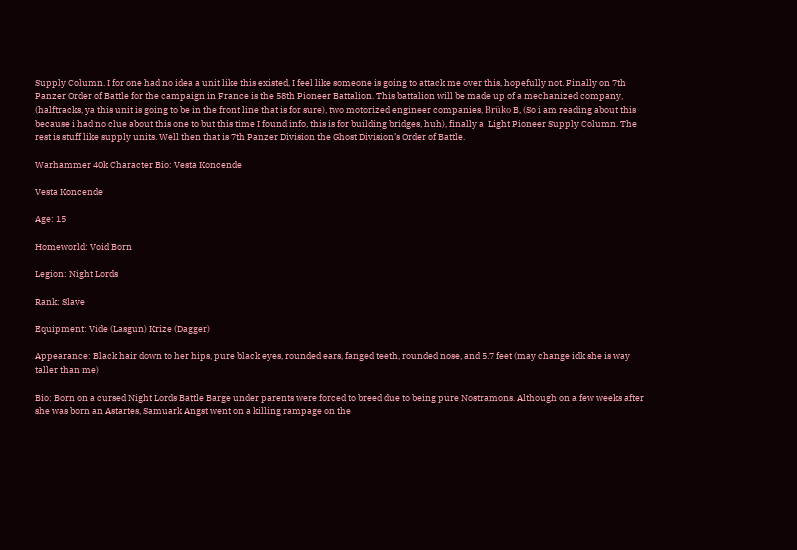Supply Column. I for one had no idea a unit like this existed, I feel like someone is going to attack me over this, hopefully not. Finally on 7th Panzer Order of Battle for the campaign in France is the 58th Pioneer Battalion. This battalion will be made up of a mechanized company, (halftracks, ya this unit is going to be in the front line that is for sure), two motorized engineer companies, Brüko B, (So i am reading about this because i had no clue about this one to but this time I found info, this is for building bridges, huh), finally a  Light Pioneer Supply Column. The rest is stuff like supply units. Well then that is 7th Panzer Division the Ghost Division’s Order of Battle.

Warhammer 40k Character Bio: Vesta Koncende

Vesta Koncende

Age: 15

Homeworld: Void Born

Legion: Night Lords

Rank: Slave

Equipment: Vide (Lasgun) Krize (Dagger)

Appearance: Black hair down to her hips, pure black eyes, rounded ears, fanged teeth, rounded nose, and 5.7 feet (may change idk she is way taller than me)

Bio: Born on a cursed Night Lords Battle Barge under parents were forced to breed due to being pure Nostramons. Although on a few weeks after she was born an Astartes, Samuark Angst went on a killing rampage on the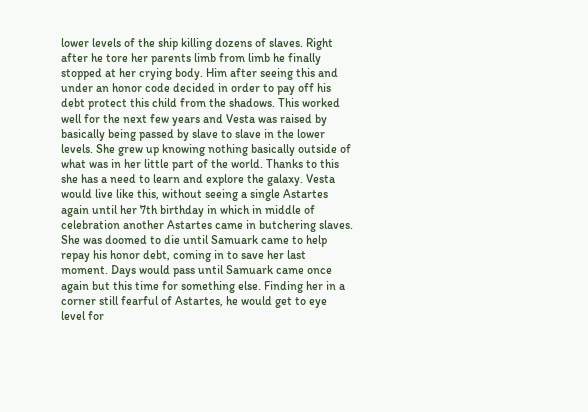lower levels of the ship killing dozens of slaves. Right after he tore her parents limb from limb he finally stopped at her crying body. Him after seeing this and under an honor code decided in order to pay off his debt protect this child from the shadows. This worked well for the next few years and Vesta was raised by basically being passed by slave to slave in the lower levels. She grew up knowing nothing basically outside of what was in her little part of the world. Thanks to this she has a need to learn and explore the galaxy. Vesta would live like this, without seeing a single Astartes again until her 7th birthday in which in middle of celebration another Astartes came in butchering slaves. She was doomed to die until Samuark came to help repay his honor debt, coming in to save her last moment. Days would pass until Samuark came once again but this time for something else. Finding her in a corner still fearful of Astartes, he would get to eye level for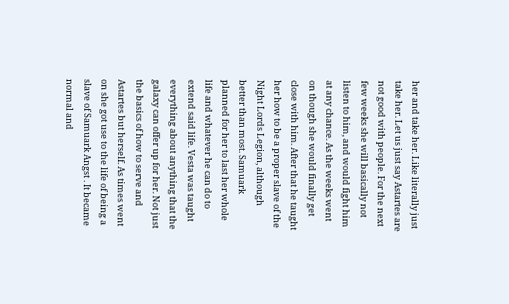her and take her. Like literally just take her. Let us just say Astartes are not good with people. For the next few weeks she will basically not listen to him, and would fight him at any chance. As the weeks went on though she would finally get close with him. After that he taught her how to be a proper slave of the Night Lords Legion, although better than most. Samuark planned for her to last her whole life and whatever he can do to extend said life. Vesta was taught everything about anything that the galaxy can offer up for her. Not just the basics of how to serve and Astartes but herself. As times went on she got use to the life of being a slave of Samuark Angst . It became normal and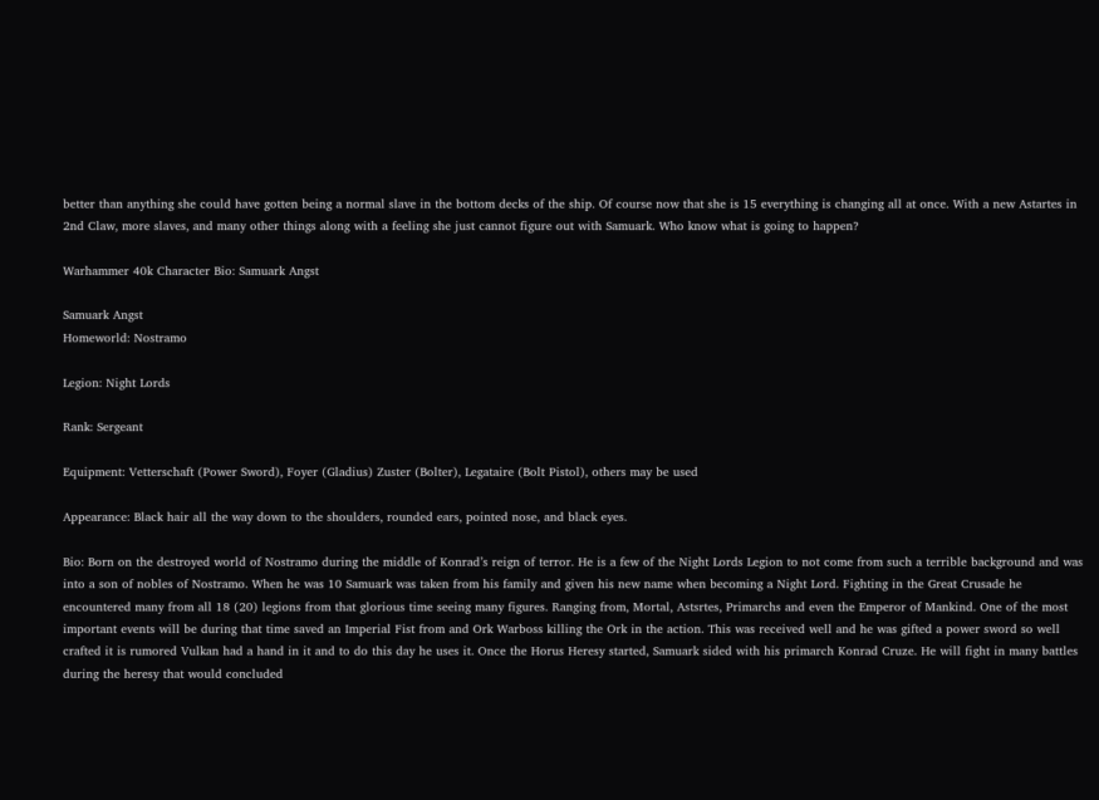better than anything she could have gotten being a normal slave in the bottom decks of the ship. Of course now that she is 15 everything is changing all at once. With a new Astartes in 2nd Claw, more slaves, and many other things along with a feeling she just cannot figure out with Samuark. Who know what is going to happen?

Warhammer 40k Character Bio: Samuark Angst

Samuark Angst
Homeworld: Nostramo

Legion: Night Lords

Rank: Sergeant

Equipment: Vetterschaft (Power Sword), Foyer (Gladius) Zuster (Bolter), Legataire (Bolt Pistol), others may be used

Appearance: Black hair all the way down to the shoulders, rounded ears, pointed nose, and black eyes.

Bio: Born on the destroyed world of Nostramo during the middle of Konrad’s reign of terror. He is a few of the Night Lords Legion to not come from such a terrible background and was into a son of nobles of Nostramo. When he was 10 Samuark was taken from his family and given his new name when becoming a Night Lord. Fighting in the Great Crusade he encountered many from all 18 (20) legions from that glorious time seeing many figures. Ranging from, Mortal, Astsrtes, Primarchs and even the Emperor of Mankind. One of the most important events will be during that time saved an Imperial Fist from and Ork Warboss killing the Ork in the action. This was received well and he was gifted a power sword so well crafted it is rumored Vulkan had a hand in it and to do this day he uses it. Once the Horus Heresy started, Samuark sided with his primarch Konrad Cruze. He will fight in many battles during the heresy that would concluded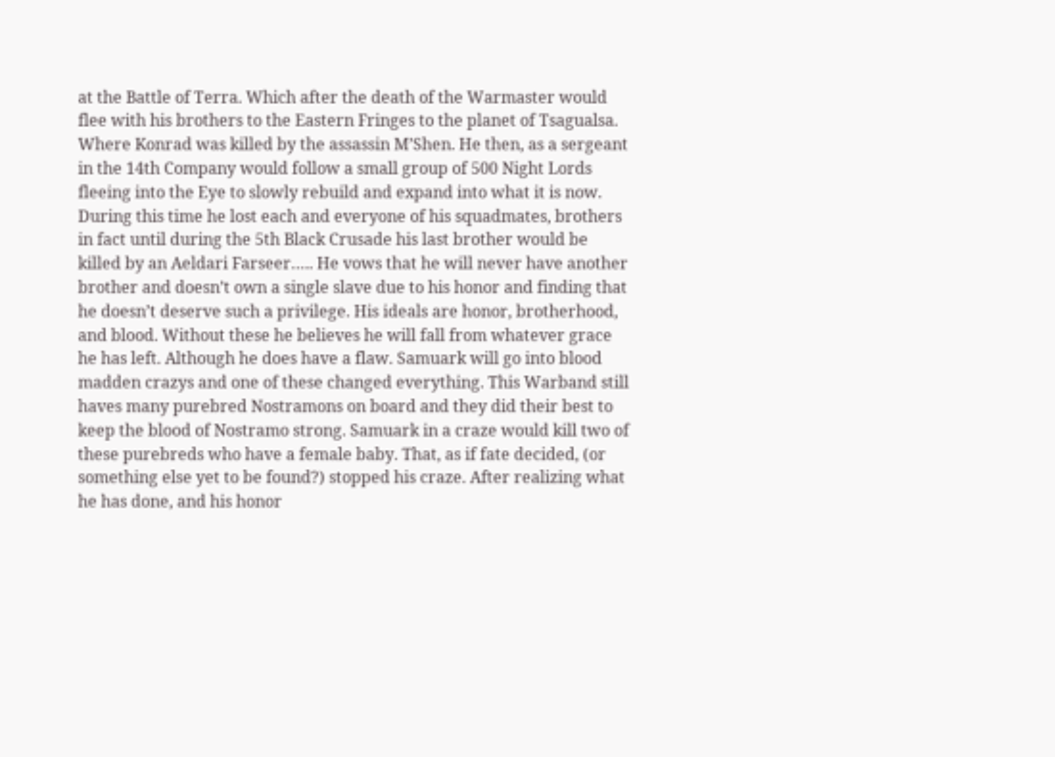at the Battle of Terra. Which after the death of the Warmaster would flee with his brothers to the Eastern Fringes to the planet of Tsagualsa. Where Konrad was killed by the assassin M’Shen. He then, as a sergeant in the 14th Company would follow a small group of 500 Night Lords fleeing into the Eye to slowly rebuild and expand into what it is now. During this time he lost each and everyone of his squadmates, brothers in fact until during the 5th Black Crusade his last brother would be killed by an Aeldari Farseer….. He vows that he will never have another brother and doesn’t own a single slave due to his honor and finding that he doesn’t deserve such a privilege. His ideals are honor, brotherhood, and blood. Without these he believes he will fall from whatever grace he has left. Although he does have a flaw. Samuark will go into blood madden crazys and one of these changed everything. This Warband still haves many purebred Nostramons on board and they did their best to keep the blood of Nostramo strong. Samuark in a craze would kill two of these purebreds who have a female baby. That, as if fate decided, (or something else yet to be found?) stopped his craze. After realizing what he has done, and his honor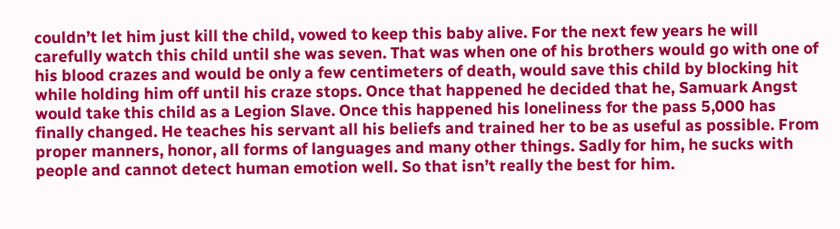couldn’t let him just kill the child, vowed to keep this baby alive. For the next few years he will carefully watch this child until she was seven. That was when one of his brothers would go with one of his blood crazes and would be only a few centimeters of death, would save this child by blocking hit while holding him off until his craze stops. Once that happened he decided that he, Samuark Angst would take this child as a Legion Slave. Once this happened his loneliness for the pass 5,000 has finally changed. He teaches his servant all his beliefs and trained her to be as useful as possible. From proper manners, honor, all forms of languages and many other things. Sadly for him, he sucks with people and cannot detect human emotion well. So that isn’t really the best for him.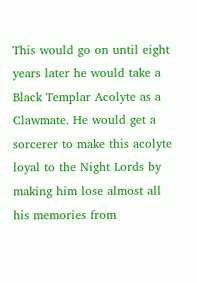This would go on until eight years later he would take a Black Templar Acolyte as a Clawmate. He would get a sorcerer to make this acolyte loyal to the Night Lords by making him lose almost all his memories from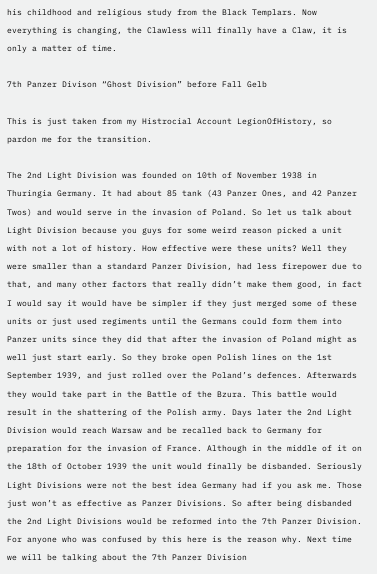his childhood and religious study from the Black Templars. Now everything is changing, the Clawless will finally have a Claw, it is only a matter of time.

7th Panzer Divison “Ghost Division” before Fall Gelb

This is just taken from my Histrocial Account LegionOfHistory, so pardon me for the transition.

The 2nd Light Division was founded on 10th of November 1938 in Thuringia Germany. It had about 85 tank (43 Panzer Ones, and 42 Panzer Twos) and would serve in the invasion of Poland. So let us talk about Light Division because you guys for some weird reason picked a unit with not a lot of history. How effective were these units? Well they were smaller than a standard Panzer Division, had less firepower due to that, and many other factors that really didn’t make them good, in fact I would say it would have be simpler if they just merged some of these units or just used regiments until the Germans could form them into Panzer units since they did that after the invasion of Poland might as well just start early. So they broke open Polish lines on the 1st September 1939, and just rolled over the Poland’s defences. Afterwards they would take part in the Battle of the Bzura. This battle would result in the shattering of the Polish army. Days later the 2nd Light Division would reach Warsaw and be recalled back to Germany for preparation for the invasion of France. Although in the middle of it on the 18th of October 1939 the unit would finally be disbanded. Seriously Light Divisions were not the best idea Germany had if you ask me. Those just won’t as effective as Panzer Divisions. So after being disbanded the 2nd Light Divisions would be reformed into the 7th Panzer Division. For anyone who was confused by this here is the reason why. Next time we will be talking about the 7th Panzer Division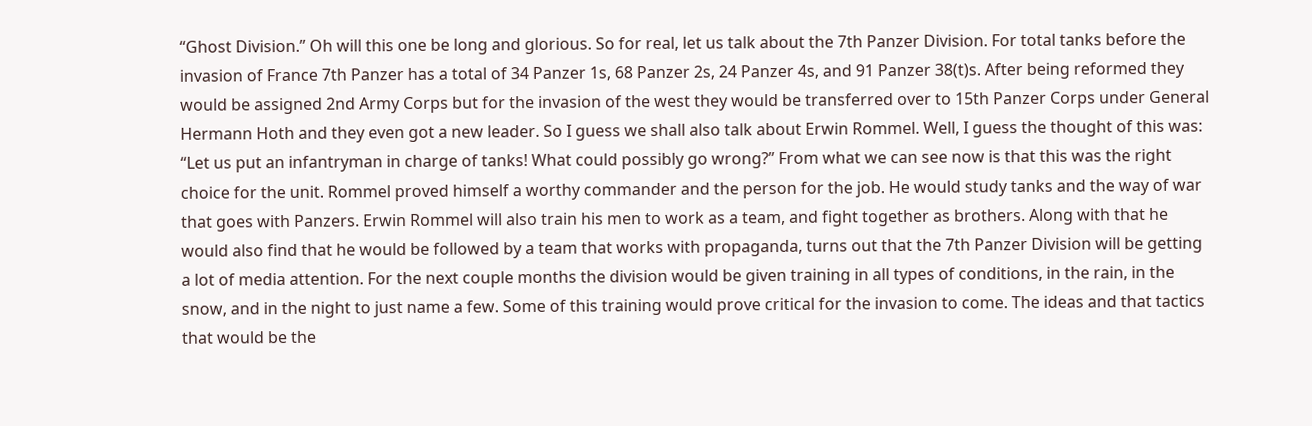“Ghost Division.” Oh will this one be long and glorious. So for real, let us talk about the 7th Panzer Division. For total tanks before the invasion of France 7th Panzer has a total of 34 Panzer 1s, 68 Panzer 2s, 24 Panzer 4s, and 91 Panzer 38(t)s. After being reformed they would be assigned 2nd Army Corps but for the invasion of the west they would be transferred over to 15th Panzer Corps under General Hermann Hoth and they even got a new leader. So I guess we shall also talk about Erwin Rommel. Well, I guess the thought of this was: “Let us put an infantryman in charge of tanks! What could possibly go wrong?” From what we can see now is that this was the right choice for the unit. Rommel proved himself a worthy commander and the person for the job. He would study tanks and the way of war that goes with Panzers. Erwin Rommel will also train his men to work as a team, and fight together as brothers. Along with that he would also find that he would be followed by a team that works with propaganda, turns out that the 7th Panzer Division will be getting a lot of media attention. For the next couple months the division would be given training in all types of conditions, in the rain, in the snow, and in the night to just name a few. Some of this training would prove critical for the invasion to come. The ideas and that tactics that would be the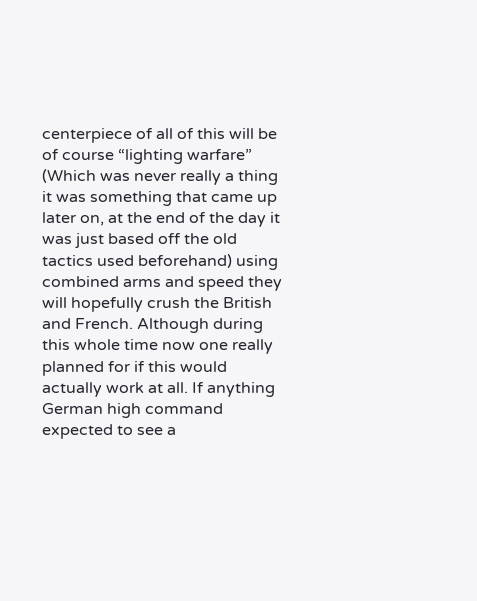centerpiece of all of this will be of course “lighting warfare” (Which was never really a thing it was something that came up later on, at the end of the day it was just based off the old tactics used beforehand) using combined arms and speed they will hopefully crush the British and French. Although during this whole time now one really planned for if this would actually work at all. If anything German high command expected to see a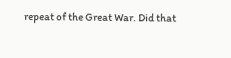repeat of the Great War. Did that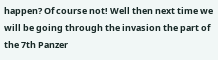happen? Of course not! Well then next time we will be going through the invasion the part of the 7th Panzer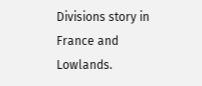Divisions story in France and Lowlands.